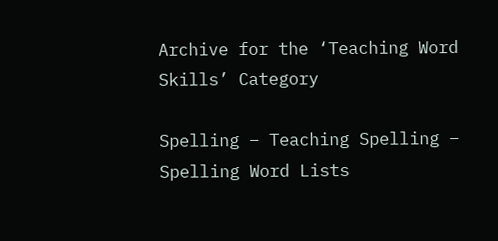Archive for the ‘Teaching Word Skills’ Category

Spelling – Teaching Spelling – Spelling Word Lists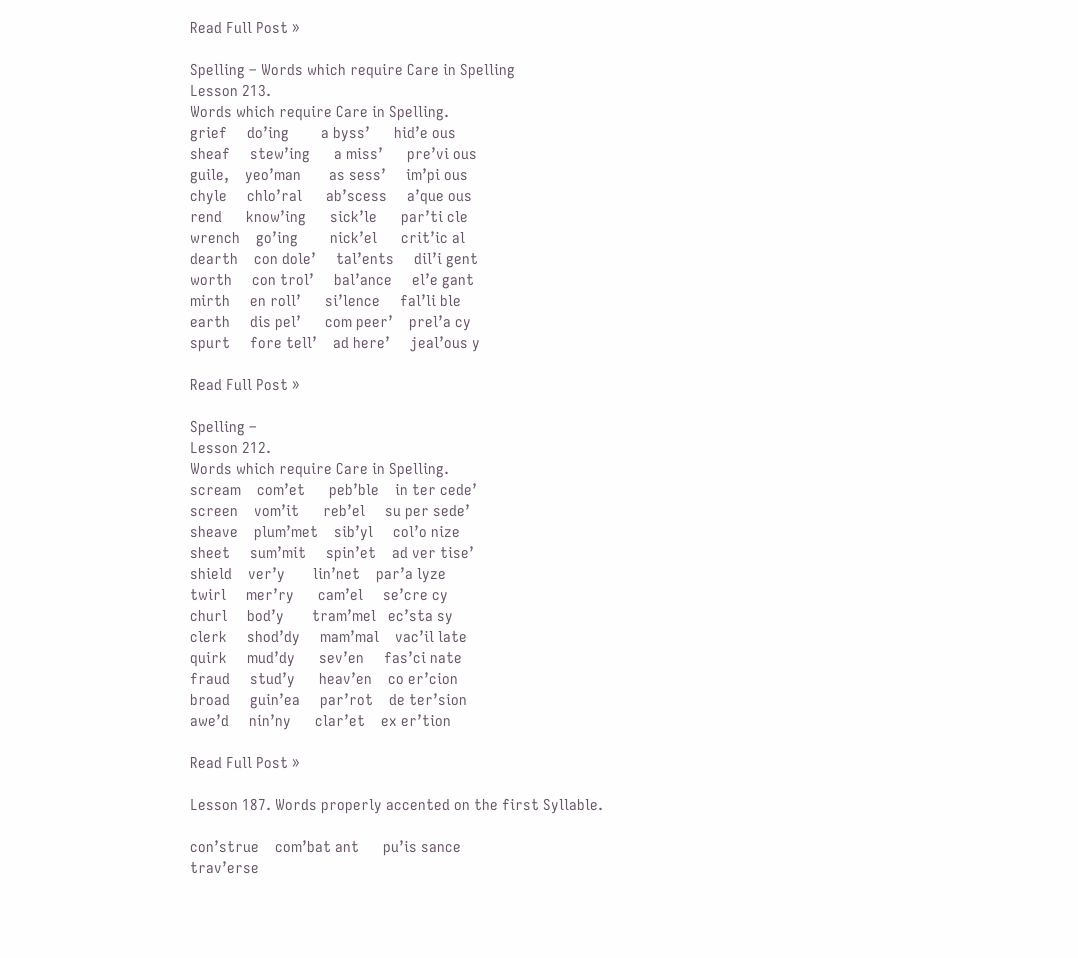Read Full Post »

Spelling – Words which require Care in Spelling
Lesson 213.
Words which require Care in Spelling.
grief     do’ing        a byss’      hid’e ous
sheaf     stew’ing      a miss’      pre’vi ous
guile,    yeo’man       as sess’     im’pi ous
chyle     chlo’ral      ab’scess     a’que ous
rend      know’ing      sick’le      par’ti cle
wrench    go’ing        nick’el      crit’ic al
dearth    con dole’     tal’ents     dil’i gent
worth     con trol’     bal’ance     el’e gant
mirth     en roll’      si’lence     fal’li ble
earth     dis pel’      com peer’    prel’a cy
spurt     fore tell’    ad here’     jeal’ous y

Read Full Post »

Spelling –
Lesson 212.
Words which require Care in Spelling.
scream    com’et      peb’ble    in ter cede’
screen    vom’it      reb’el     su per sede’
sheave    plum’met    sib’yl     col’o nize
sheet     sum’mit     spin’et    ad ver tise’
shield    ver’y       lin’net    par’a lyze
twirl     mer’ry      cam’el     se’cre cy
churl     bod’y       tram’mel   ec’sta sy
clerk     shod’dy     mam’mal    vac’il late
quirk     mud’dy      sev’en     fas’ci nate
fraud     stud’y      heav’en    co er’cion
broad     guin’ea     par’rot    de ter’sion
awe’d     nin’ny      clar’et    ex er’tion

Read Full Post »

Lesson 187. Words properly accented on the first Syllable.

con’strue    com’bat ant      pu’is sance
trav’erse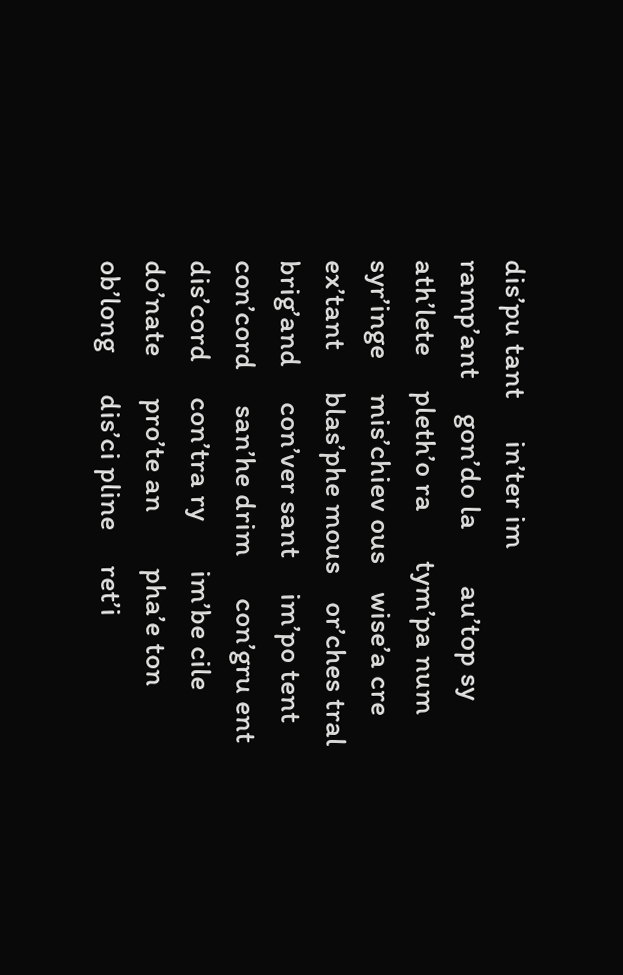dis’pu tant      in’ter im
ramp’ant     gon’do la        au’top sy
ath’lete     pleth’o ra       tym’pa num
syr’inge     mis’chiev ous    wise’a cre
ex’tant      blas’phe mous    or’ches tral
brig’and     con’ver sant     im’po tent
con’cord     san’he drim      con’gru ent
dis’cord     con’tra ry       im’be cile
do’nate      pro’te an        pha’e ton
ob’long      dis’ci pline     ret’i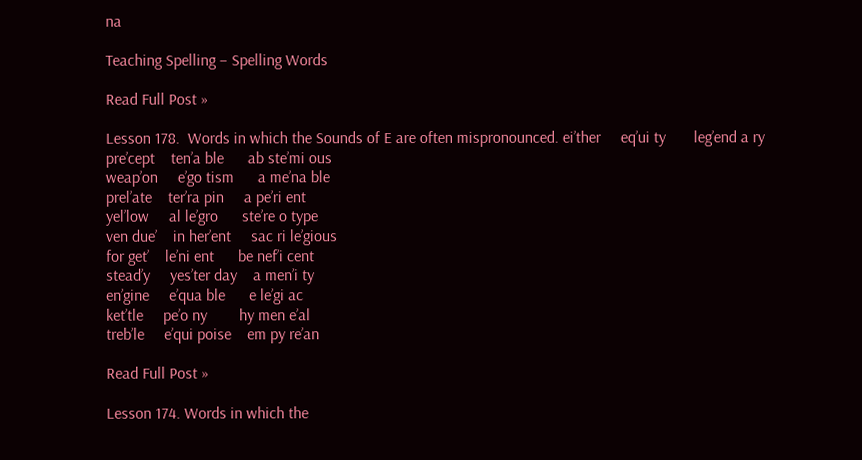na

Teaching Spelling – Spelling Words

Read Full Post »

Lesson 178.  Words in which the Sounds of E are often mispronounced. ei’ther     eq’ui ty       leg’end a ry
pre’cept    ten’a ble      ab ste’mi ous
weap’on     e’go tism      a me’na ble
prel’ate    ter’ra pin     a pe’ri ent
yel’low     al le’gro      ste’re o type
ven due’    in her’ent     sac ri le’gious
for get’    le’ni ent      be nef’i cent
stead’y     yes’ter day    a men’i ty
en’gine     e’qua ble      e le’gi ac
ket’tle     pe’o ny        hy men e’al
treb’le     e’qui poise    em py re’an

Read Full Post »

Lesson 174. Words in which the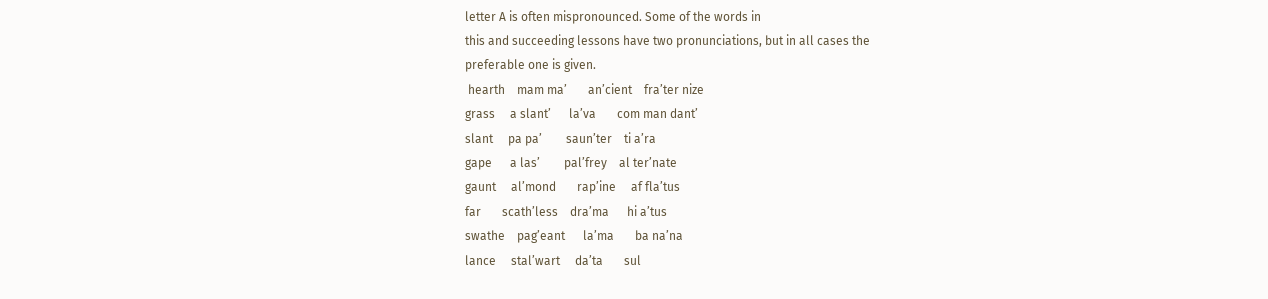letter A is often mispronounced. Some of the words in
this and succeeding lessons have two pronunciations, but in all cases the
preferable one is given.
 hearth    mam ma’       an’cient    fra’ter nize
grass     a slant’      la’va       com man dant’
slant     pa pa’        saun’ter    ti a’ra
gape      a las’        pal’frey    al ter’nate
gaunt     al’mond       rap’ine     af fla’tus
far       scath’less    dra’ma      hi a’tus
swathe    pag’eant      la’ma       ba na’na
lance     stal’wart     da’ta       sul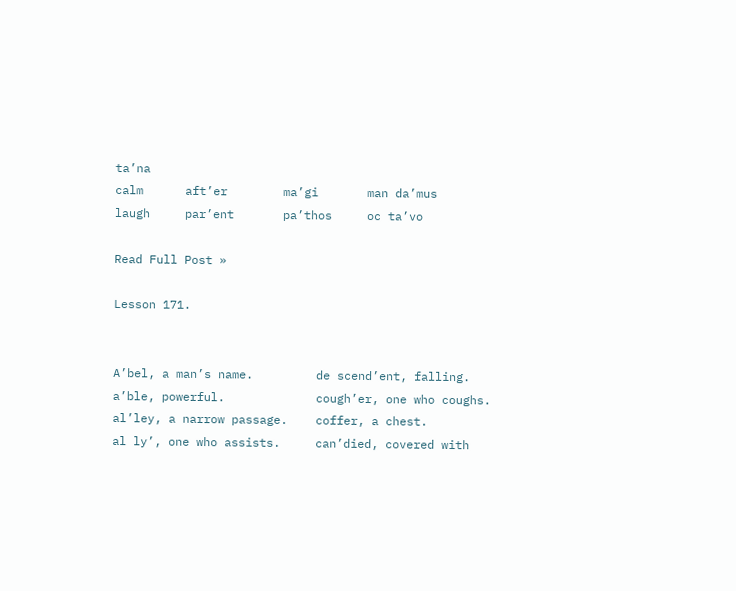ta’na
calm      aft’er        ma’gi       man da’mus
laugh     par’ent       pa’thos     oc ta’vo

Read Full Post »

Lesson 171.


A’bel, a man’s name.         de scend’ent, falling.
a’ble, powerful.             cough’er, one who coughs.
al’ley, a narrow passage.    coffer, a chest.
al ly’, one who assists.     can’died, covered with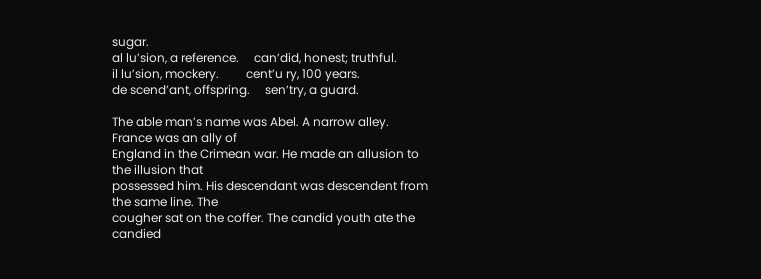sugar.
al lu’sion, a reference.     can’did, honest; truthful.
il lu’sion, mockery.         cent’u ry, 100 years.
de scend’ant, offspring.     sen’try, a guard.

The able man’s name was Abel. A narrow alley. France was an ally of
England in the Crimean war. He made an allusion to the illusion that
possessed him. His descendant was descendent from the same line. The
cougher sat on the coffer. The candid youth ate the candied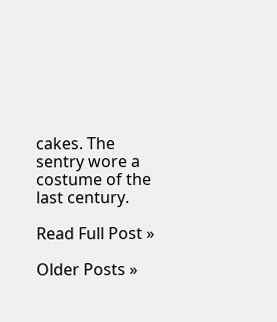cakes. The
sentry wore a costume of the last century.

Read Full Post »

Older Posts »